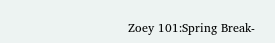Zoey 101:Spring Break-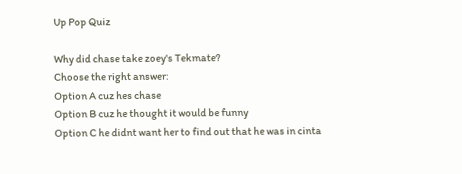Up Pop Quiz

Why did chase take zoey's Tekmate?
Choose the right answer:
Option A cuz hes chase
Option B cuz he thought it would be funny
Option C he didnt want her to find out that he was in cinta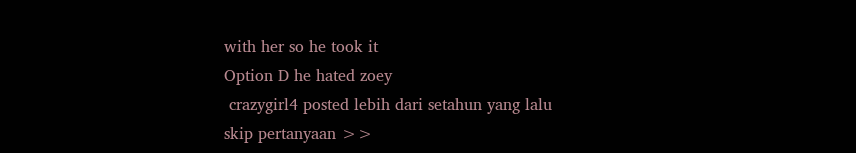with her so he took it
Option D he hated zoey
 crazygirl4 posted lebih dari setahun yang lalu
skip pertanyaan >>